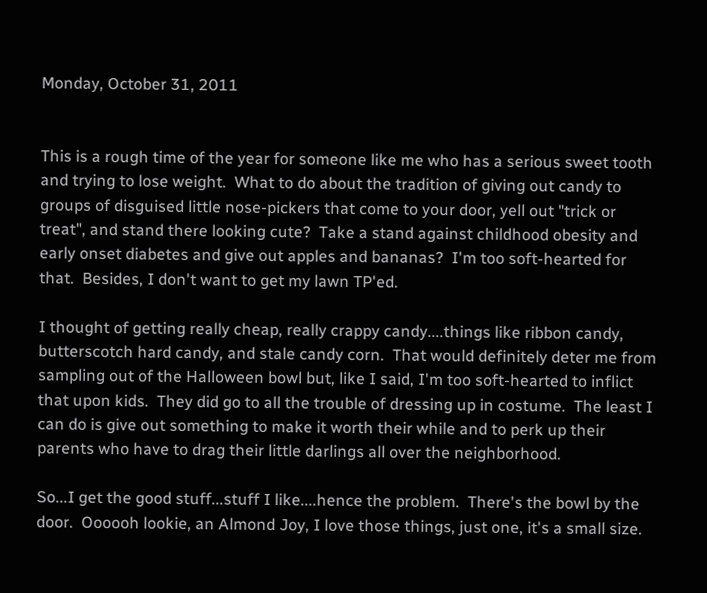Monday, October 31, 2011


This is a rough time of the year for someone like me who has a serious sweet tooth and trying to lose weight.  What to do about the tradition of giving out candy to groups of disguised little nose-pickers that come to your door, yell out "trick or treat", and stand there looking cute?  Take a stand against childhood obesity and early onset diabetes and give out apples and bananas?  I'm too soft-hearted for that.  Besides, I don't want to get my lawn TP'ed.

I thought of getting really cheap, really crappy candy....things like ribbon candy, butterscotch hard candy, and stale candy corn.  That would definitely deter me from sampling out of the Halloween bowl but, like I said, I'm too soft-hearted to inflict that upon kids.  They did go to all the trouble of dressing up in costume.  The least I can do is give out something to make it worth their while and to perk up their parents who have to drag their little darlings all over the neighborhood.

So...I get the good stuff...stuff I like....hence the problem.  There's the bowl by the door.  Oooooh lookie, an Almond Joy, I love those things, just one, it's a small size.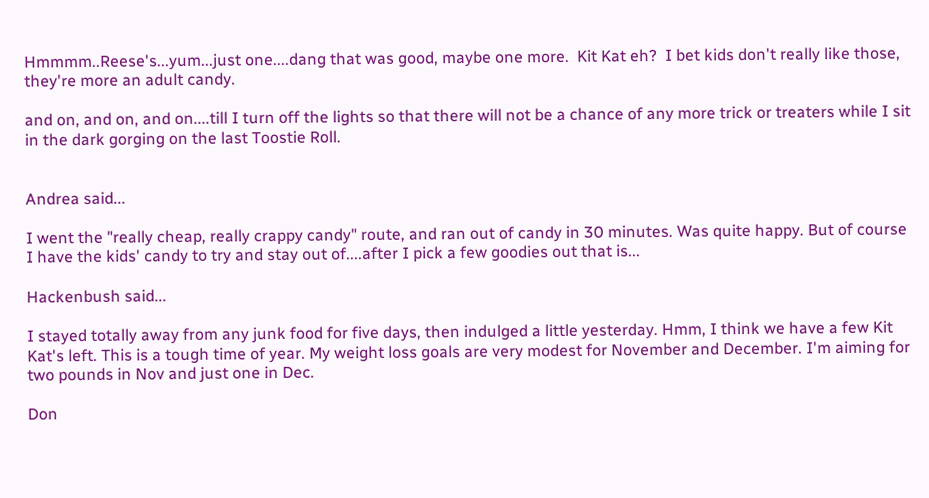Hmmmm..Reese's...yum...just one....dang that was good, maybe one more.  Kit Kat eh?  I bet kids don't really like those, they're more an adult candy.

and on, and on, and on....till I turn off the lights so that there will not be a chance of any more trick or treaters while I sit in the dark gorging on the last Toostie Roll.


Andrea said...

I went the "really cheap, really crappy candy" route, and ran out of candy in 30 minutes. Was quite happy. But of course I have the kids' candy to try and stay out of....after I pick a few goodies out that is...

Hackenbush said...

I stayed totally away from any junk food for five days, then indulged a little yesterday. Hmm, I think we have a few Kit Kat's left. This is a tough time of year. My weight loss goals are very modest for November and December. I'm aiming for two pounds in Nov and just one in Dec.

Don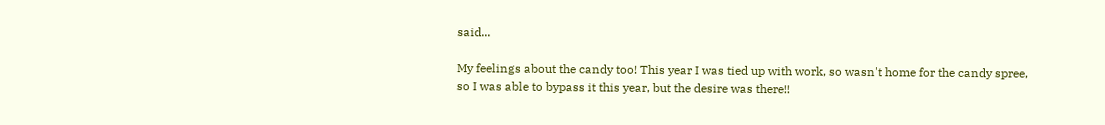said...

My feelings about the candy too! This year I was tied up with work, so wasn't home for the candy spree, so I was able to bypass it this year, but the desire was there!!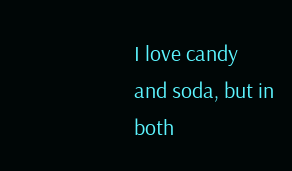I love candy and soda, but in both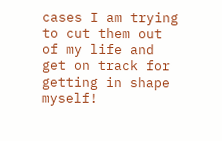cases I am trying to cut them out of my life and get on track for getting in shape myself!